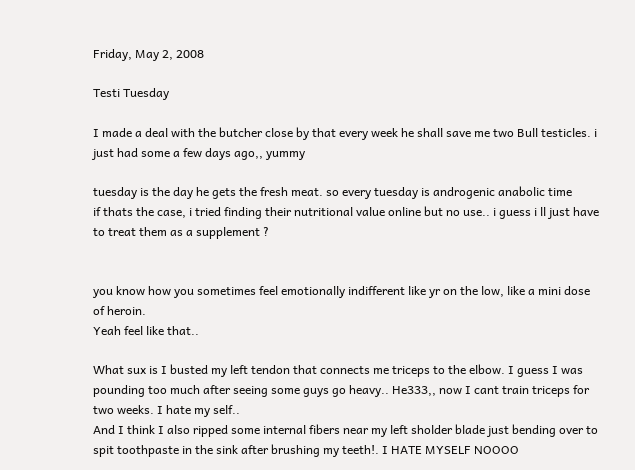Friday, May 2, 2008

Testi Tuesday

I made a deal with the butcher close by that every week he shall save me two Bull testicles. i just had some a few days ago,, yummy

tuesday is the day he gets the fresh meat. so every tuesday is androgenic anabolic time
if thats the case, i tried finding their nutritional value online but no use.. i guess i ll just have to treat them as a supplement ?


you know how you sometimes feel emotionally indifferent like yr on the low, like a mini dose of heroin.
Yeah feel like that..

What sux is I busted my left tendon that connects me triceps to the elbow. I guess I was pounding too much after seeing some guys go heavy.. He333,, now I cant train triceps for two weeks. I hate my self..
And I think I also ripped some internal fibers near my left sholder blade just bending over to spit toothpaste in the sink after brushing my teeth!. I HATE MYSELF NOOOO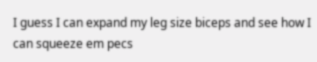I guess I can expand my leg size biceps and see how I can squeeze em pecs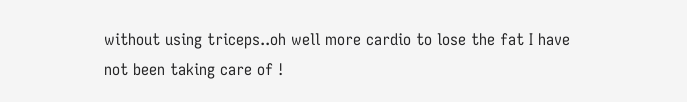without using triceps..oh well more cardio to lose the fat I have not been taking care of !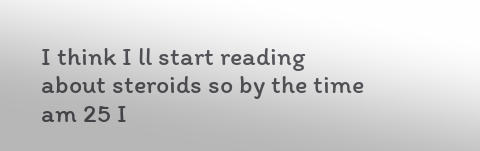I think I ll start reading about steroids so by the time am 25 I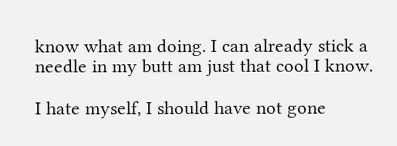know what am doing. I can already stick a needle in my butt am just that cool I know.

I hate myself, I should have not gone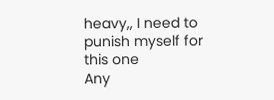heavy,, I need to punish myself for this one
Any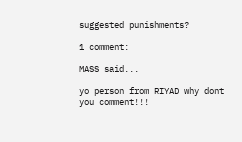suggested punishments?

1 comment:

MASS said...

yo person from RIYAD why dont you comment!!!